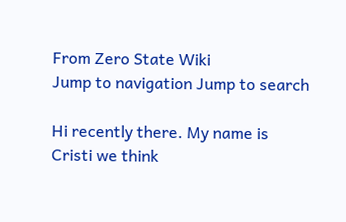From Zero State Wiki
Jump to navigation Jump to search

Hi recently there. My name is Cristi we think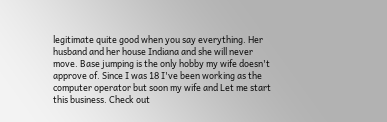legitimate quite good when you say everything. Her husband and her house Indiana and she will never move. Base jumping is the only hobby my wife doesn't approve of. Since I was 18 I've been working as the computer operator but soon my wife and Let me start this business. Check out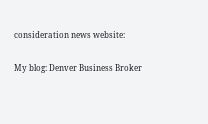consideration news website:

My blog: Denver Business Broker